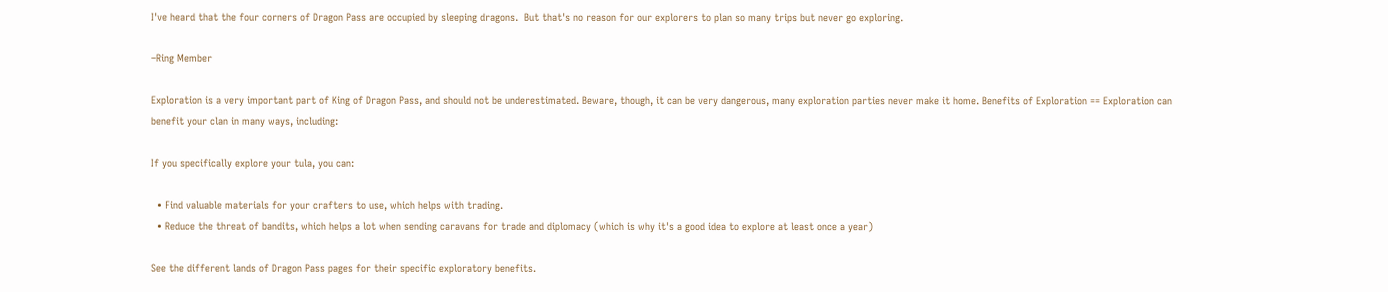I've heard that the four corners of Dragon Pass are occupied by sleeping dragons.  But that's no reason for our explorers to plan so many trips but never go exploring.

–Ring Member

Exploration is a very important part of King of Dragon Pass, and should not be underestimated. Beware, though, it can be very dangerous, many exploration parties never make it home. Benefits of Exploration == Exploration can benefit your clan in many ways, including:

If you specifically explore your tula, you can:

  • Find valuable materials for your crafters to use, which helps with trading.
  • Reduce the threat of bandits, which helps a lot when sending caravans for trade and diplomacy (which is why it's a good idea to explore at least once a year)

See the different lands of Dragon Pass pages for their specific exploratory benefits.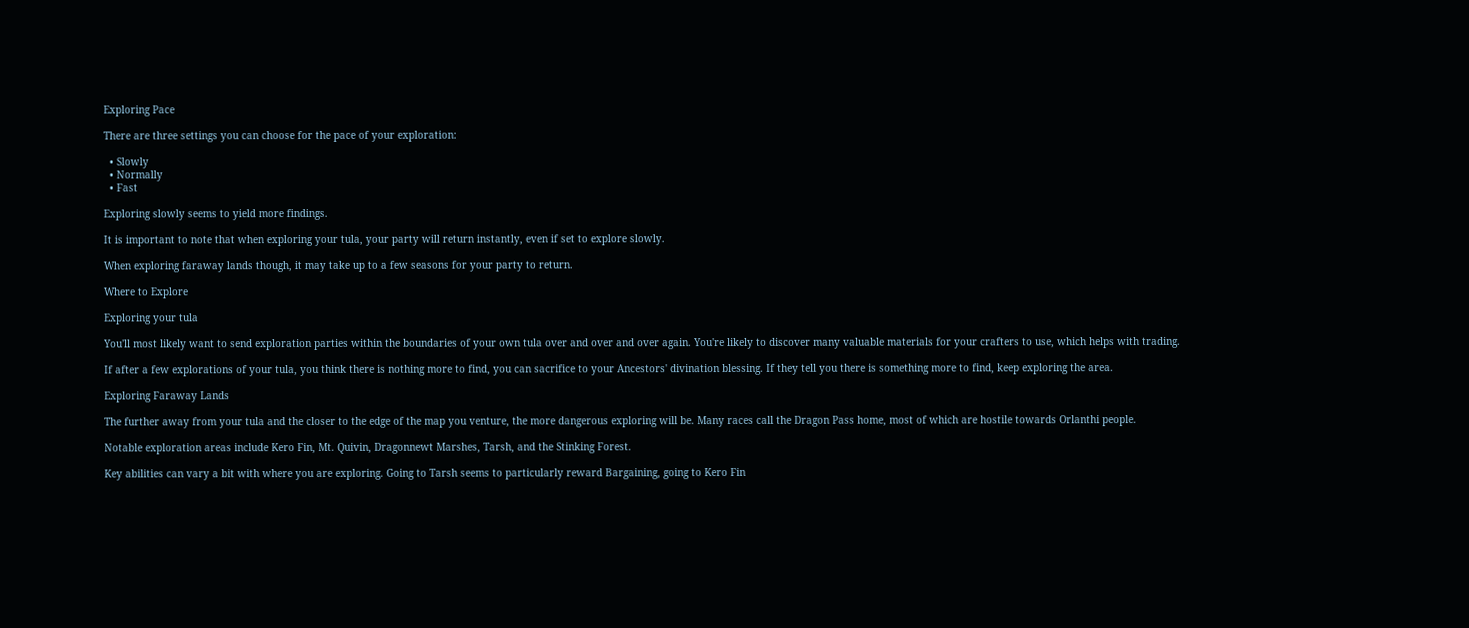Exploring Pace

There are three settings you can choose for the pace of your exploration:

  • Slowly
  • Normally
  • Fast

Exploring slowly seems to yield more findings.

It is important to note that when exploring your tula, your party will return instantly, even if set to explore slowly.

When exploring faraway lands though, it may take up to a few seasons for your party to return.

Where to Explore

Exploring your tula

You'll most likely want to send exploration parties within the boundaries of your own tula over and over and over again. You're likely to discover many valuable materials for your crafters to use, which helps with trading.

If after a few explorations of your tula, you think there is nothing more to find, you can sacrifice to your Ancestors' divination blessing. If they tell you there is something more to find, keep exploring the area.

Exploring Faraway Lands

The further away from your tula and the closer to the edge of the map you venture, the more dangerous exploring will be. Many races call the Dragon Pass home, most of which are hostile towards Orlanthi people.

Notable exploration areas include Kero Fin, Mt. Quivin, Dragonnewt Marshes, Tarsh, and the Stinking Forest.

Key abilities can vary a bit with where you are exploring. Going to Tarsh seems to particularly reward Bargaining, going to Kero Fin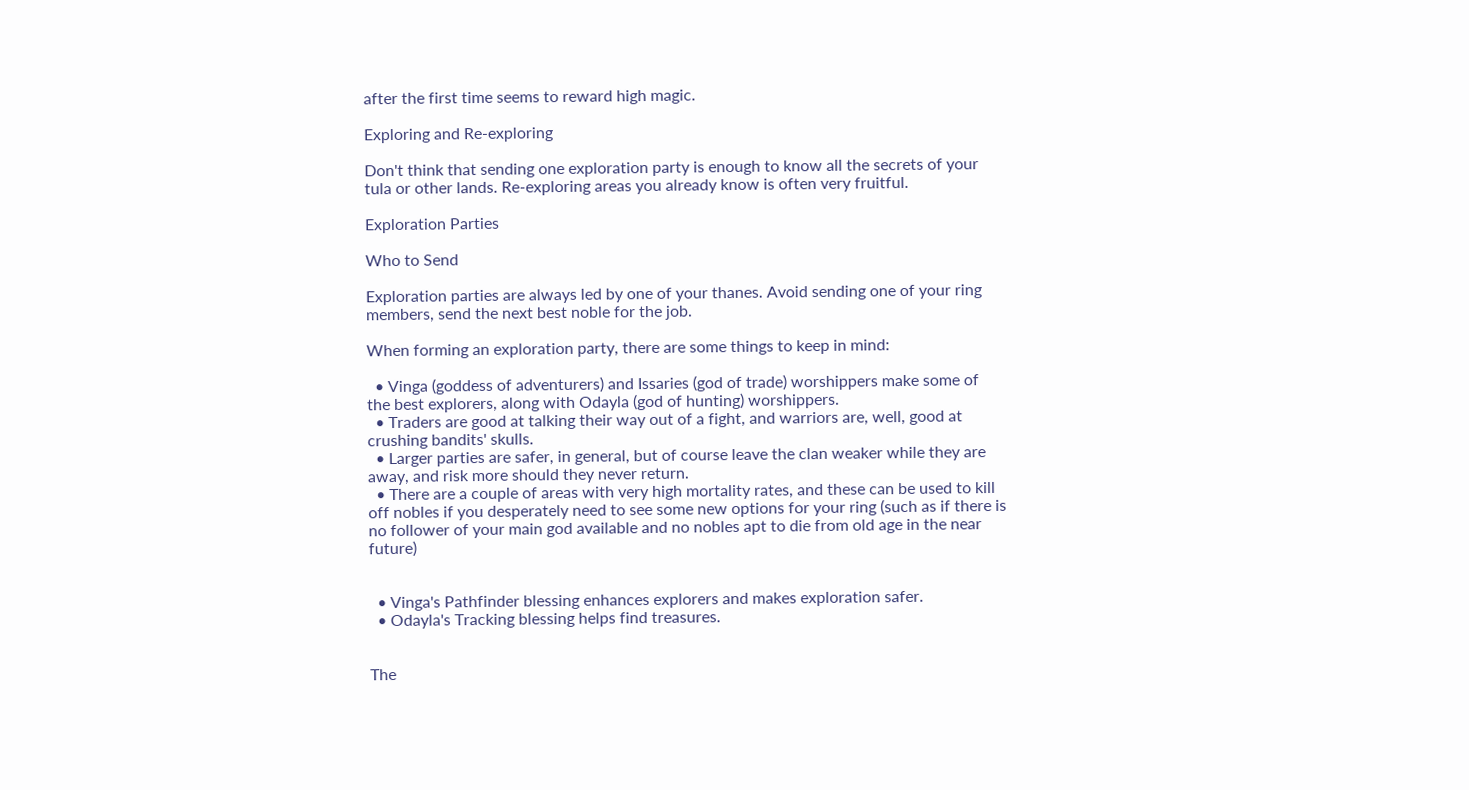after the first time seems to reward high magic.

Exploring and Re-exploring

Don't think that sending one exploration party is enough to know all the secrets of your tula or other lands. Re-exploring areas you already know is often very fruitful.

Exploration Parties

Who to Send

Exploration parties are always led by one of your thanes. Avoid sending one of your ring members, send the next best noble for the job.

When forming an exploration party, there are some things to keep in mind:

  • Vinga (goddess of adventurers) and Issaries (god of trade) worshippers make some of the best explorers, along with Odayla (god of hunting) worshippers.
  • Traders are good at talking their way out of a fight, and warriors are, well, good at crushing bandits' skulls.
  • Larger parties are safer, in general, but of course leave the clan weaker while they are away, and risk more should they never return.
  • There are a couple of areas with very high mortality rates, and these can be used to kill off nobles if you desperately need to see some new options for your ring (such as if there is no follower of your main god available and no nobles apt to die from old age in the near future)


  • Vinga's Pathfinder blessing enhances explorers and makes exploration safer.
  • Odayla's Tracking blessing helps find treasures.


The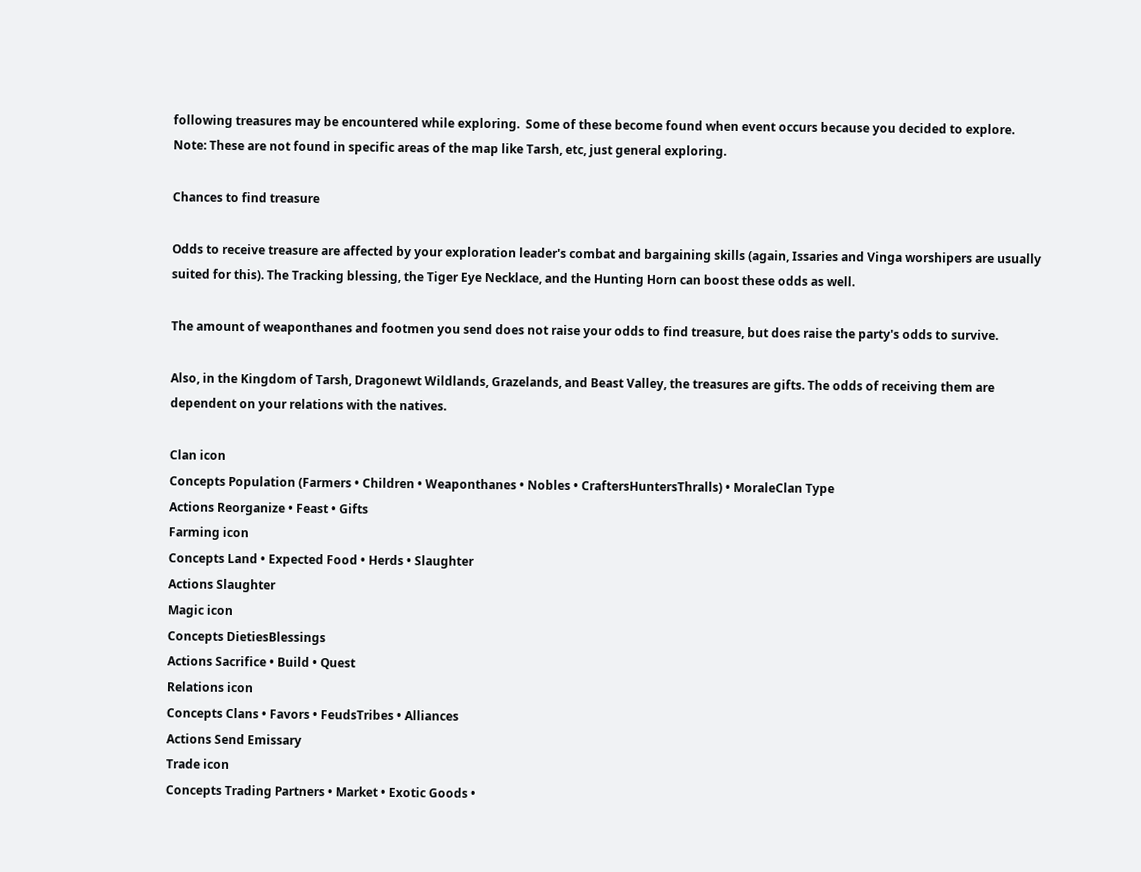following treasures may be encountered while exploring.  Some of these become found when event occurs because you decided to explore.  Note: These are not found in specific areas of the map like Tarsh, etc, just general exploring.

Chances to find treasure

Odds to receive treasure are affected by your exploration leader's combat and bargaining skills (again, Issaries and Vinga worshipers are usually suited for this). The Tracking blessing, the Tiger Eye Necklace, and the Hunting Horn can boost these odds as well.

The amount of weaponthanes and footmen you send does not raise your odds to find treasure, but does raise the party's odds to survive.

Also, in the Kingdom of Tarsh, Dragonewt Wildlands, Grazelands, and Beast Valley, the treasures are gifts. The odds of receiving them are dependent on your relations with the natives.

Clan icon
Concepts Population (Farmers • Children • Weaponthanes • Nobles • CraftersHuntersThralls) • MoraleClan Type
Actions Reorganize • Feast • Gifts
Farming icon
Concepts Land • Expected Food • Herds • Slaughter
Actions Slaughter
Magic icon
Concepts DietiesBlessings
Actions Sacrifice • Build • Quest
Relations icon
Concepts Clans • Favors • FeudsTribes • Alliances
Actions Send Emissary
Trade icon
Concepts Trading Partners • Market • Exotic Goods •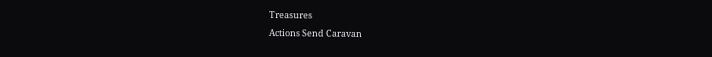Treasures
Actions Send Caravan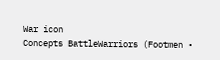War icon
Concepts BattleWarriors (Footmen •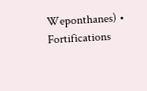Weponthanes) • Fortifications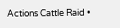Actions Cattle Raid •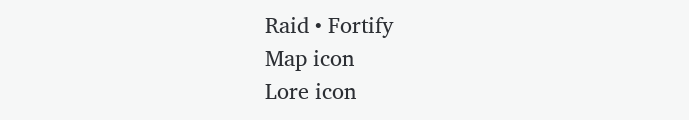Raid • Fortify
Map icon
Lore icon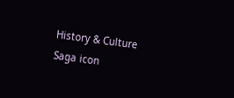History & Culture
Saga icon